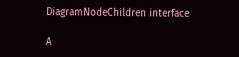DiagramNodeChildren interface

A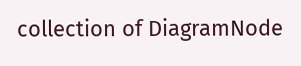collection of DiagramNode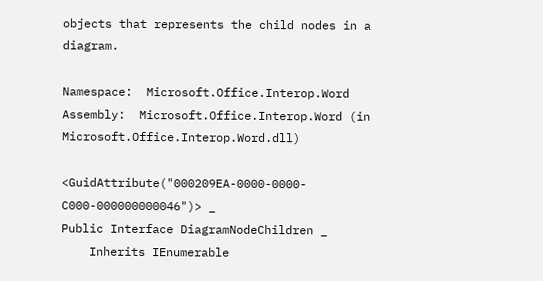objects that represents the child nodes in a diagram.

Namespace:  Microsoft.Office.Interop.Word
Assembly:  Microsoft.Office.Interop.Word (in Microsoft.Office.Interop.Word.dll)

<GuidAttribute("000209EA-0000-0000-C000-000000000046")> _
Public Interface DiagramNodeChildren _
    Inherits IEnumerable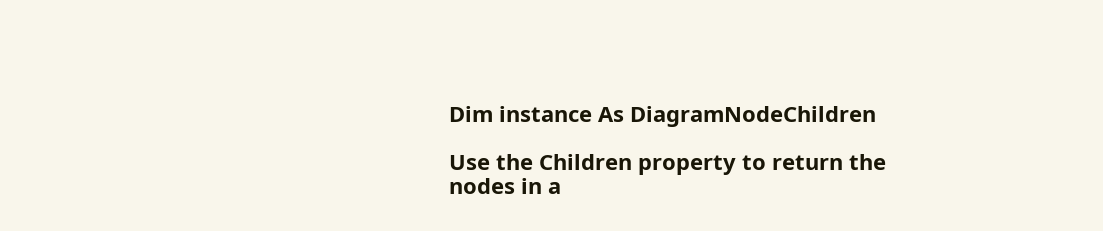Dim instance As DiagramNodeChildren

Use the Children property to return the nodes in a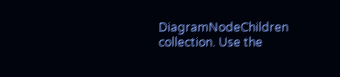DiagramNodeChildren collection. Use the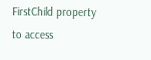FirstChild property to access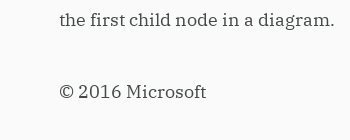the first child node in a diagram.

© 2016 Microsoft